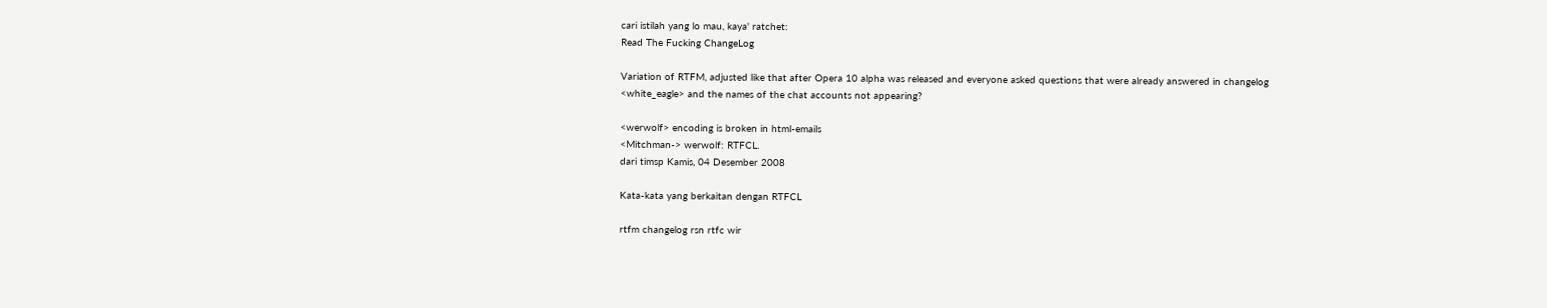cari istilah yang lo mau, kaya' ratchet:
Read The Fucking ChangeLog

Variation of RTFM, adjusted like that after Opera 10 alpha was released and everyone asked questions that were already answered in changelog
<white_eagle> and the names of the chat accounts not appearing?

<werwolf> encoding is broken in html-emails
<Mitchman-> werwolf: RTFCL.
dari timsp Kamis, 04 Desember 2008

Kata-kata yang berkaitan dengan RTFCL

rtfm changelog rsn rtfc wir